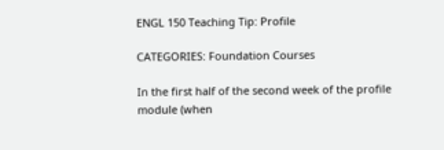ENGL 150 Teaching Tip: Profile

CATEGORIES: Foundation Courses

In the first half of the second week of the profile module (when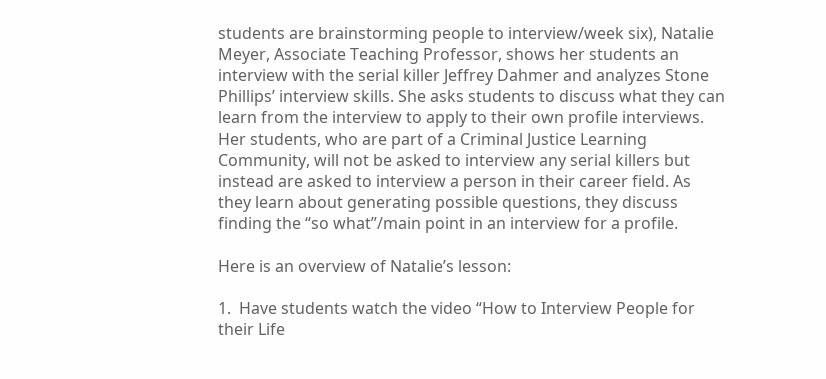students are brainstorming people to interview/week six), Natalie Meyer, Associate Teaching Professor, shows her students an interview with the serial killer Jeffrey Dahmer and analyzes Stone Phillips’ interview skills. She asks students to discuss what they can learn from the interview to apply to their own profile interviews. Her students, who are part of a Criminal Justice Learning Community, will not be asked to interview any serial killers but instead are asked to interview a person in their career field. As they learn about generating possible questions, they discuss finding the “so what”/main point in an interview for a profile.

Here is an overview of Natalie’s lesson:

1.  Have students watch the video “How to Interview People for their Life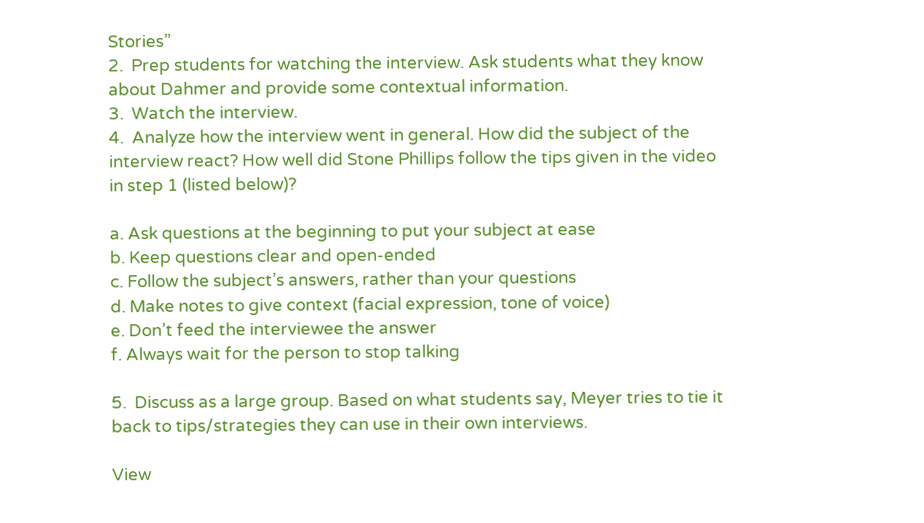Stories”
2.  Prep students for watching the interview. Ask students what they know about Dahmer and provide some contextual information.
3.  Watch the interview.
4.  Analyze how the interview went in general. How did the subject of the interview react? How well did Stone Phillips follow the tips given in the video in step 1 (listed below)?

a. Ask questions at the beginning to put your subject at ease
b. Keep questions clear and open-ended
c. Follow the subject’s answers, rather than your questions
d. Make notes to give context (facial expression, tone of voice)
e. Don’t feed the interviewee the answer
f. Always wait for the person to stop talking

5.  Discuss as a large group. Based on what students say, Meyer tries to tie it back to tips/strategies they can use in their own interviews.

View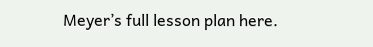Meyer’s full lesson plan here.